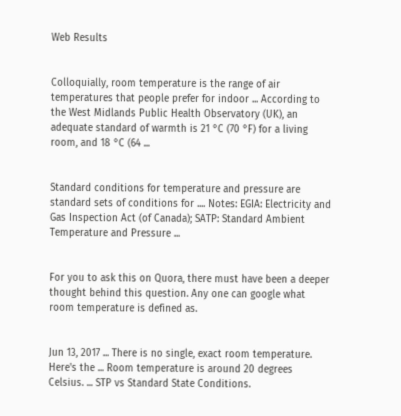Web Results


Colloquially, room temperature is the range of air temperatures that people prefer for indoor ... According to the West Midlands Public Health Observatory (UK), an adequate standard of warmth is 21 °C (70 °F) for a living room, and 18 °C (64 ...


Standard conditions for temperature and pressure are standard sets of conditions for .... Notes: EGIA: Electricity and Gas Inspection Act (of Canada); SATP: Standard Ambient Temperature and Pressure ...


For you to ask this on Quora, there must have been a deeper thought behind this question. Any one can google what room temperature is defined as.


Jun 13, 2017 ... There is no single, exact room temperature. Here's the ... Room temperature is around 20 degrees Celsius. ... STP vs Standard State Conditions.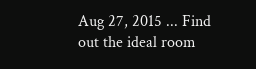Aug 27, 2015 ... Find out the ideal room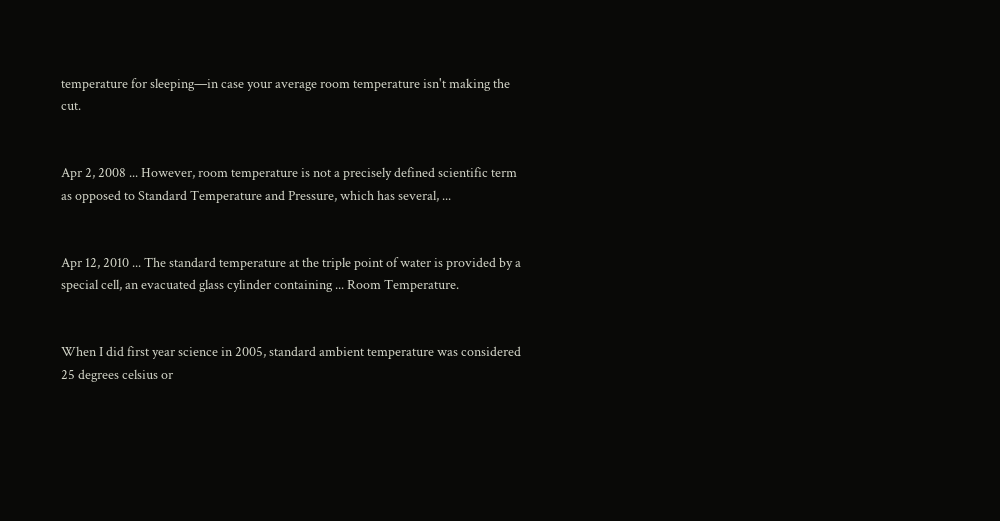temperature for sleeping—in case your average room temperature isn't making the cut.


Apr 2, 2008 ... However, room temperature is not a precisely defined scientific term as opposed to Standard Temperature and Pressure, which has several, ...


Apr 12, 2010 ... The standard temperature at the triple point of water is provided by a special cell, an evacuated glass cylinder containing ... Room Temperature.


When I did first year science in 2005, standard ambient temperature was considered 25 degrees celsius or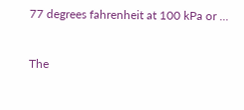77 degrees fahrenheit at 100 kPa or ...


The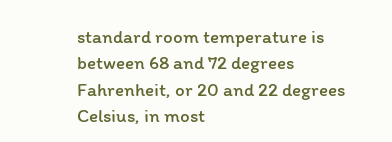standard room temperature is between 68 and 72 degrees Fahrenheit, or 20 and 22 degrees Celsius, in most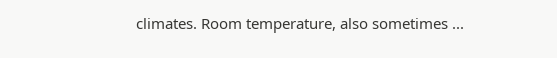climates. Room temperature, also sometimes ...